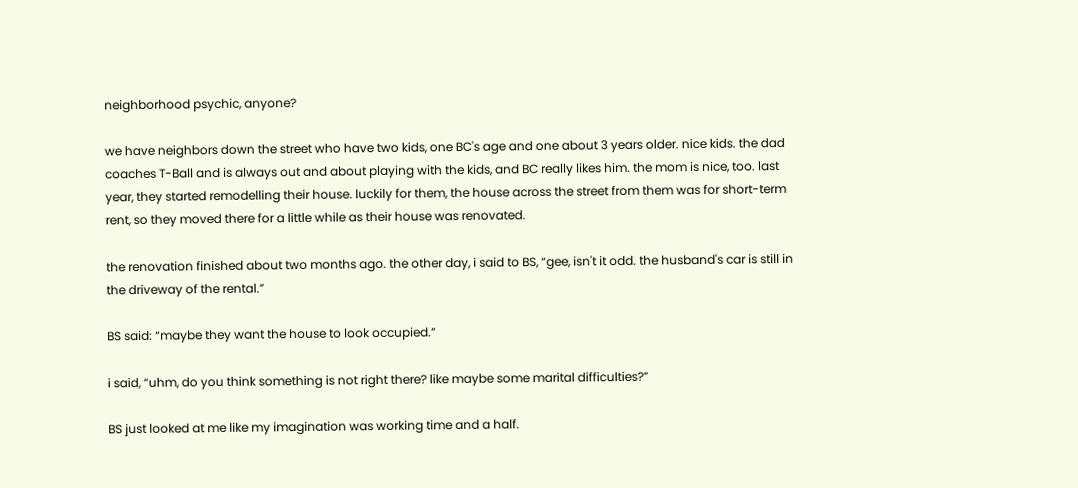neighborhood psychic, anyone?

we have neighbors down the street who have two kids, one BC's age and one about 3 years older. nice kids. the dad coaches T-Ball and is always out and about playing with the kids, and BC really likes him. the mom is nice, too. last year, they started remodelling their house. luckily for them, the house across the street from them was for short-term rent, so they moved there for a little while as their house was renovated.

the renovation finished about two months ago. the other day, i said to BS, “gee, isn't it odd. the husband's car is still in the driveway of the rental.”

BS said: “maybe they want the house to look occupied.”

i said, “uhm, do you think something is not right there? like maybe some marital difficulties?”

BS just looked at me like my imagination was working time and a half.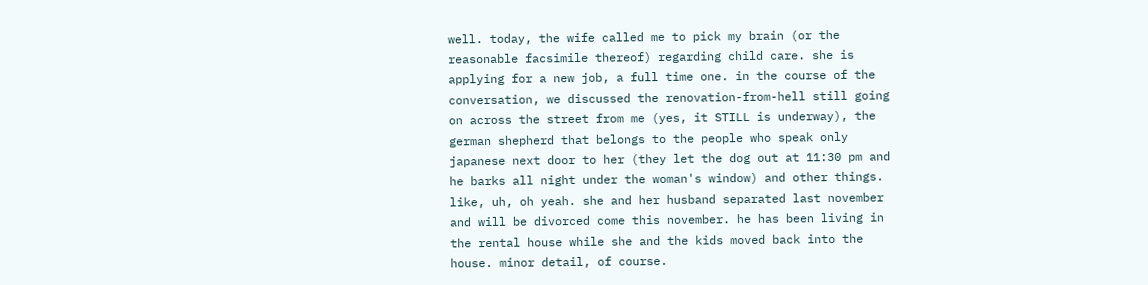well. today, the wife called me to pick my brain (or the reasonable facsimile thereof) regarding child care. she is applying for a new job, a full time one. in the course of the conversation, we discussed the renovation-from-hell still going on across the street from me (yes, it STILL is underway), the german shepherd that belongs to the people who speak only japanese next door to her (they let the dog out at 11:30 pm and he barks all night under the woman's window) and other things. like, uh, oh yeah. she and her husband separated last november and will be divorced come this november. he has been living in the rental house while she and the kids moved back into the house. minor detail, of course.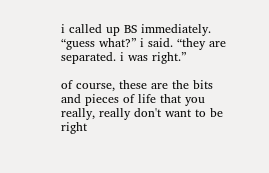i called up BS immediately. “guess what?” i said. “they are separated. i was right.”

of course, these are the bits and pieces of life that you really, really don't want to be right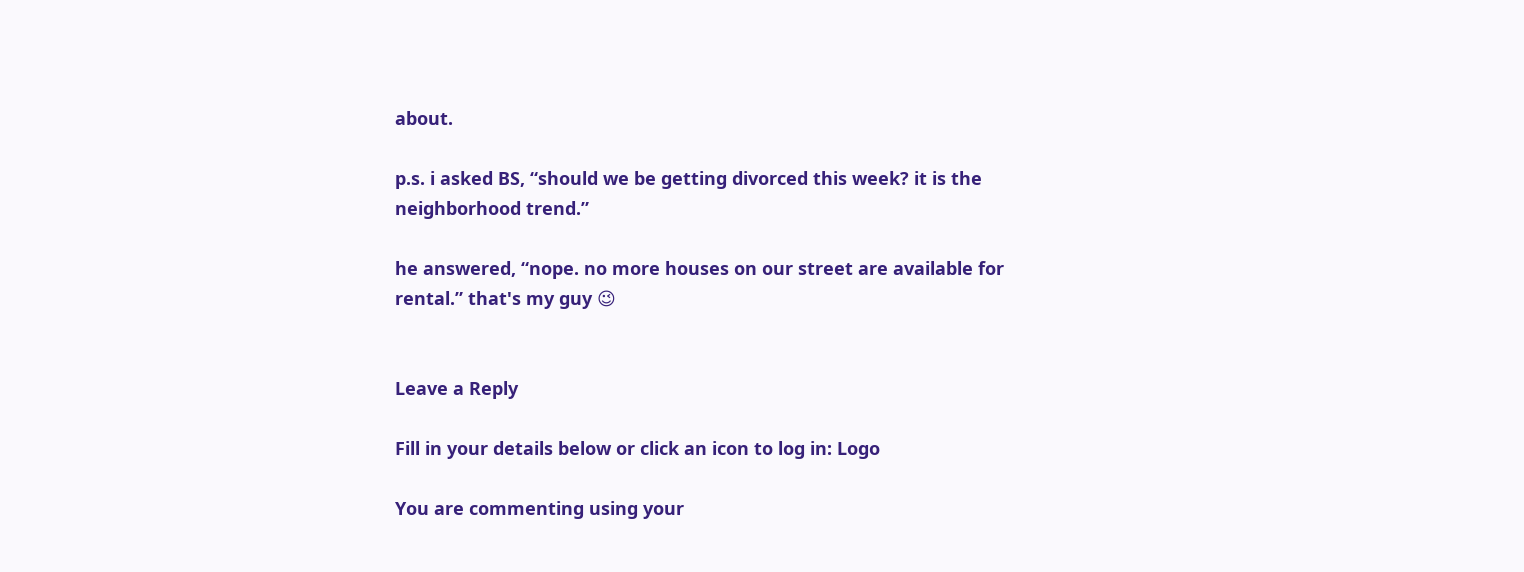about.

p.s. i asked BS, “should we be getting divorced this week? it is the neighborhood trend.”

he answered, “nope. no more houses on our street are available for rental.” that's my guy 😉


Leave a Reply

Fill in your details below or click an icon to log in: Logo

You are commenting using your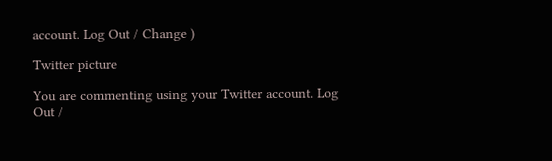account. Log Out / Change )

Twitter picture

You are commenting using your Twitter account. Log Out /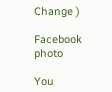Change )

Facebook photo

You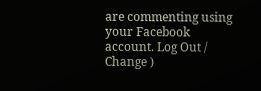are commenting using your Facebook account. Log Out / Change )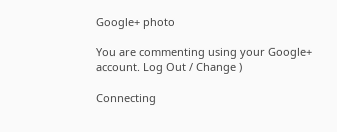Google+ photo

You are commenting using your Google+ account. Log Out / Change )

Connecting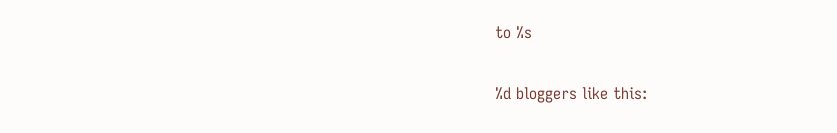to %s

%d bloggers like this: